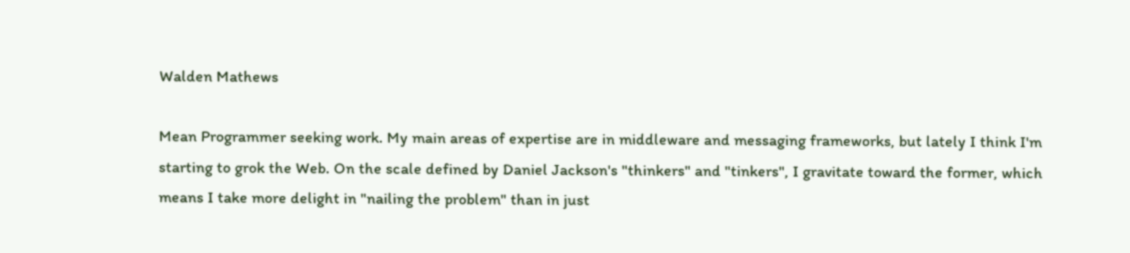Walden Mathews

Mean Programmer seeking work. My main areas of expertise are in middleware and messaging frameworks, but lately I think I'm starting to grok the Web. On the scale defined by Daniel Jackson's "thinkers" and "tinkers", I gravitate toward the former, which means I take more delight in "nailing the problem" than in just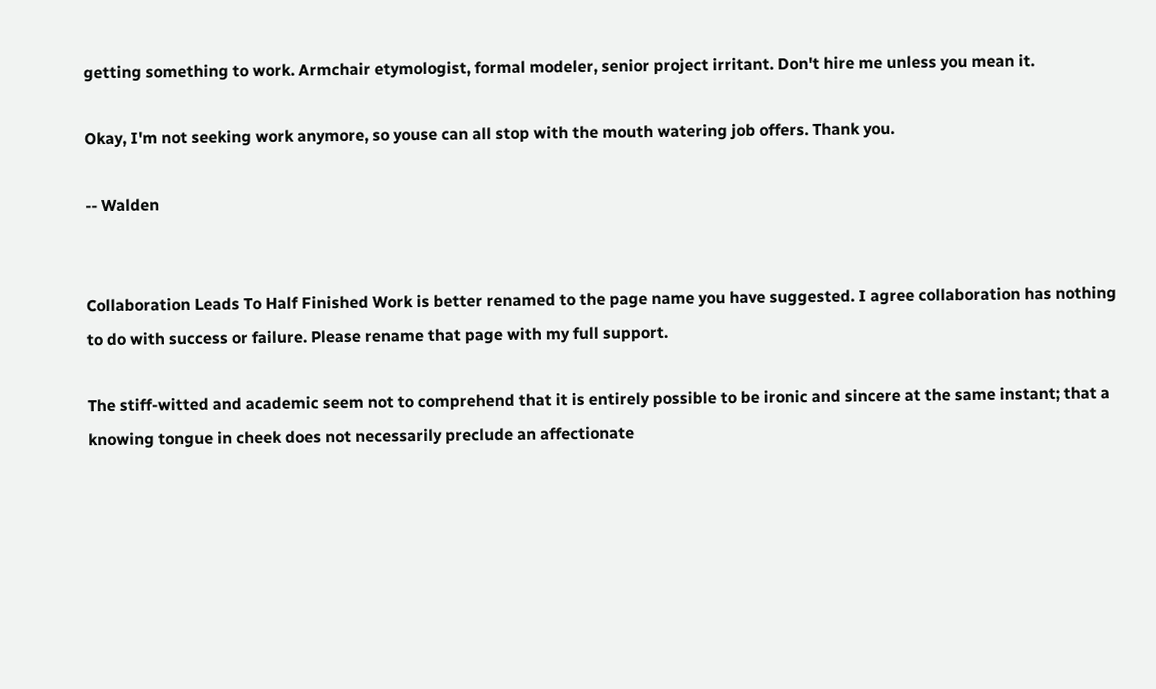getting something to work. Armchair etymologist, formal modeler, senior project irritant. Don't hire me unless you mean it.

Okay, I'm not seeking work anymore, so youse can all stop with the mouth watering job offers. Thank you.

-- Walden


Collaboration Leads To Half Finished Work is better renamed to the page name you have suggested. I agree collaboration has nothing to do with success or failure. Please rename that page with my full support.

The stiff-witted and academic seem not to comprehend that it is entirely possible to be ironic and sincere at the same instant; that a knowing tongue in cheek does not necessarily preclude an affectionate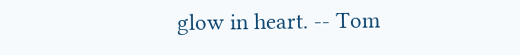glow in heart. -- Tom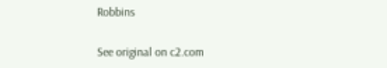Robbins

See original on c2.com